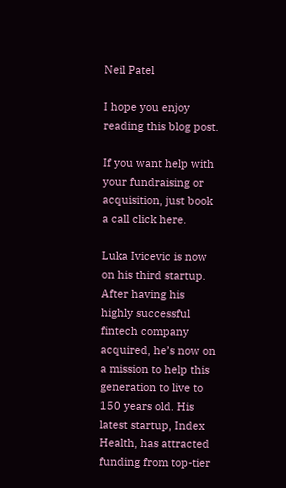Neil Patel

I hope you enjoy reading this blog post.

If you want help with your fundraising or acquisition, just book a call click here.

Luka Ivicevic is now on his third startup. After having his highly successful fintech company acquired, he’s now on a mission to help this generation to live to 150 years old. His latest startup, Index Health, has attracted funding from top-tier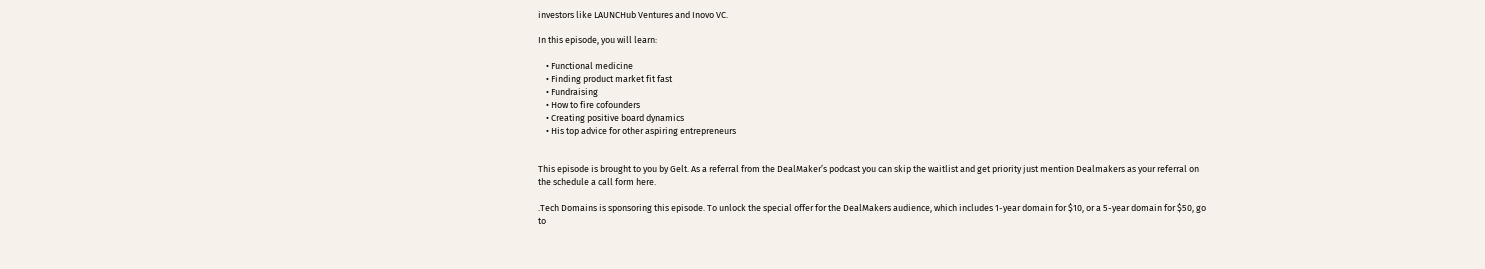investors like LAUNCHub Ventures and Inovo VC.

In this episode, you will learn:

    • Functional medicine
    • Finding product market fit fast
    • Fundraising
    • How to fire cofounders
    • Creating positive board dynamics
    • His top advice for other aspiring entrepreneurs


This episode is brought to you by Gelt. As a referral from the DealMaker’s podcast you can skip the waitlist and get priority just mention Dealmakers as your referral on the schedule a call form here.

.Tech Domains is sponsoring this episode. To unlock the special offer for the DealMakers audience, which includes 1-year domain for $10, or a 5-year domain for $50, go to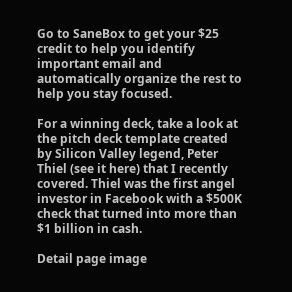Go to SaneBox to get your $25 credit to help you identify important email and automatically organize the rest to help you stay focused.

For a winning deck, take a look at the pitch deck template created by Silicon Valley legend, Peter Thiel (see it here) that I recently covered. Thiel was the first angel investor in Facebook with a $500K check that turned into more than $1 billion in cash.

Detail page image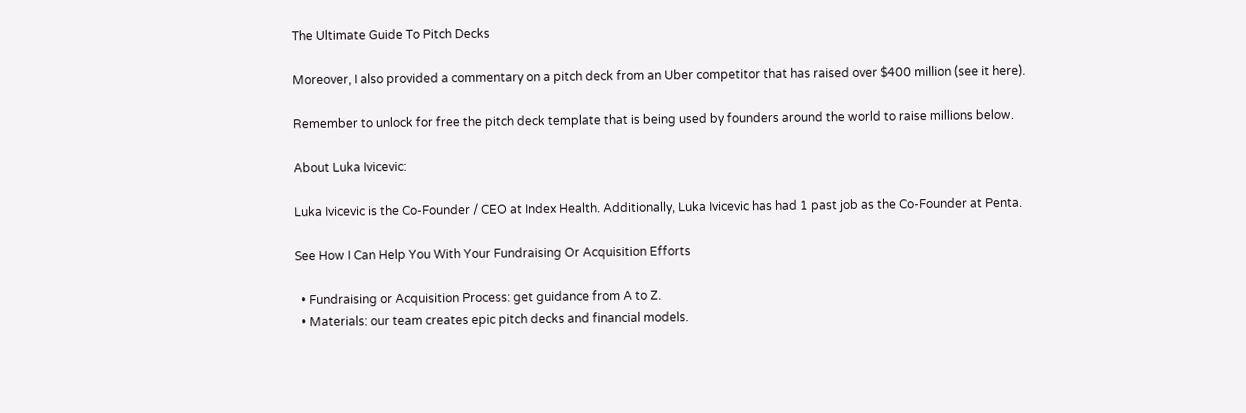The Ultimate Guide To Pitch Decks

Moreover, I also provided a commentary on a pitch deck from an Uber competitor that has raised over $400 million (see it here).

Remember to unlock for free the pitch deck template that is being used by founders around the world to raise millions below.

About Luka Ivicevic:

Luka Ivicevic is the Co-Founder / CEO at Index Health. Additionally, Luka Ivicevic has had 1 past job as the Co-Founder at Penta.

See How I Can Help You With Your Fundraising Or Acquisition Efforts

  • Fundraising or Acquisition Process: get guidance from A to Z.
  • Materials: our team creates epic pitch decks and financial models.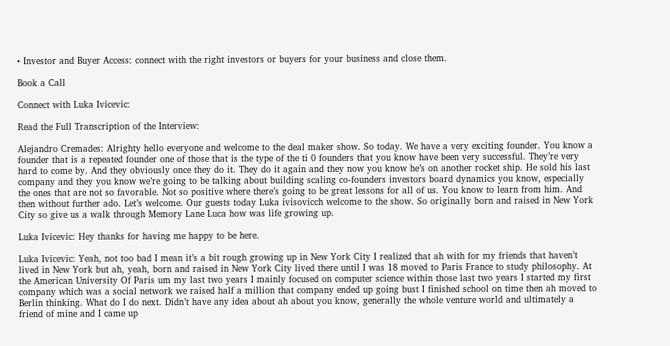• Investor and Buyer Access: connect with the right investors or buyers for your business and close them.

Book a Call

Connect with Luka Ivicevic:

Read the Full Transcription of the Interview:

Alejandro Cremades: Alrighty hello everyone and welcome to the deal maker show. So today. We have a very exciting founder. You know a founder that is a repeated founder one of those that is the type of the ti 0 founders that you know have been very successful. They’re very hard to come by. And they obviously once they do it. They do it again and they now you know he’s on another rocket ship. He sold his last company and they you know we’re going to be talking about building scaling co-founders investors board dynamics you know, especially the ones that are not so favorable. Not so positive where there’s going to be great lessons for all of us. You know to learn from him. And then without further ado. Let’s welcome. Our guests today Luka ivisovicch welcome to the show. So originally born and raised in New York City so give us a walk through Memory Lane Luca how was life growing up.

Luka Ivicevic: Hey thanks for having me happy to be here.

Luka Ivicevic: Yeah, not too bad I mean it’s a bit rough growing up in New York City I realized that ah with for my friends that haven’t lived in New York but ah, yeah, born and raised in New York City lived there until I was 18 moved to Paris France to study philosophy. At the American University Of Paris um my last two years I mainly focused on computer science within those last two years I started my first company which was a social network we raised half a million that company ended up going bust I finished school on time then ah moved to Berlin thinking. What do I do next. Didn’t have any idea about ah about you know, generally the whole venture world and ultimately a friend of mine and I came up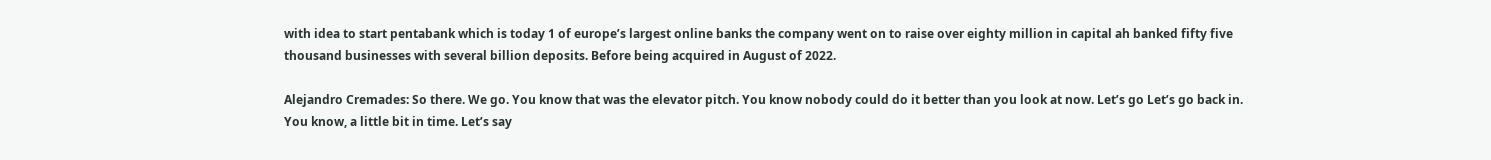with idea to start pentabank which is today 1 of europe’s largest online banks the company went on to raise over eighty million in capital ah banked fifty five thousand businesses with several billion deposits. Before being acquired in August of 2022.

Alejandro Cremades: So there. We go. You know that was the elevator pitch. You know nobody could do it better than you look at now. Let’s go Let’s go back in. You know, a little bit in time. Let’s say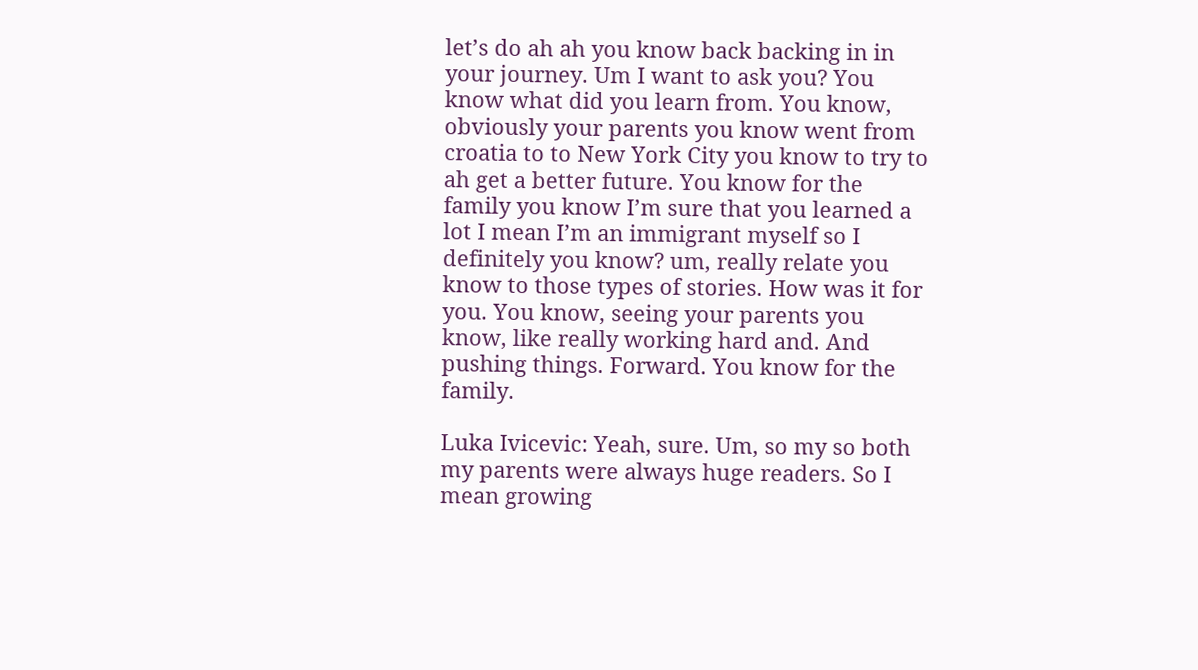let’s do ah ah you know back backing in in your journey. Um I want to ask you? You know what did you learn from. You know, obviously your parents you know went from croatia to to New York City you know to try to ah get a better future. You know for the family you know I’m sure that you learned a lot I mean I’m an immigrant myself so I definitely you know? um, really relate you know to those types of stories. How was it for you. You know, seeing your parents you know, like really working hard and. And pushing things. Forward. You know for the family.

Luka Ivicevic: Yeah, sure. Um, so my so both my parents were always huge readers. So I mean growing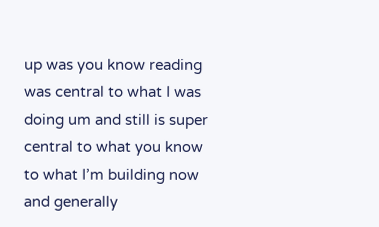up was you know reading was central to what I was doing um and still is super central to what you know to what I’m building now and generally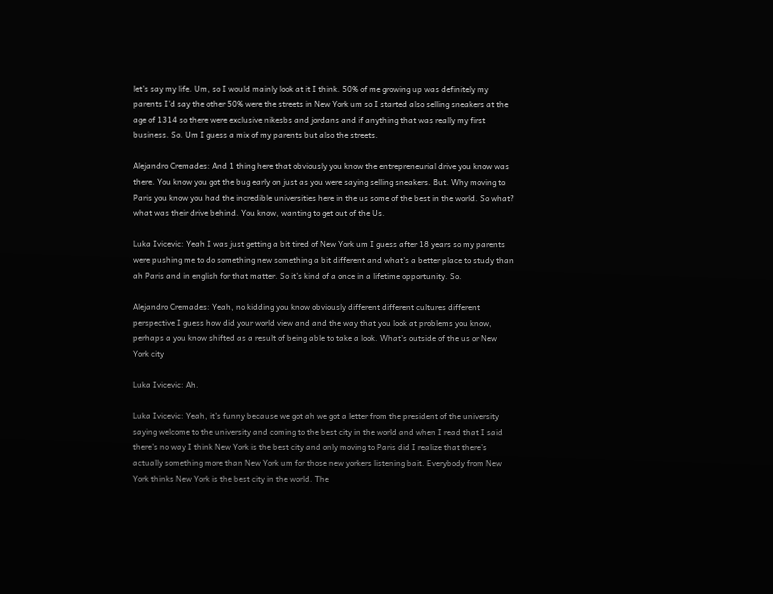let’s say my life. Um, so I would mainly look at it I think. 50% of me growing up was definitely my parents I’d say the other 50% were the streets in New York um so I started also selling sneakers at the age of 1314 so there were exclusive nikesbs and jordans and if anything that was really my first business. So. Um I guess a mix of my parents but also the streets.

Alejandro Cremades: And 1 thing here that obviously you know the entrepreneurial drive you know was there. You know you got the bug early on just as you were saying selling sneakers. But. Why moving to Paris you know you had the incredible universities here in the us some of the best in the world. So what? what was their drive behind. You know, wanting to get out of the Us.

Luka Ivicevic: Yeah I was just getting a bit tired of New York um I guess after 18 years so my parents were pushing me to do something new something a bit different and what’s a better place to study than ah Paris and in english for that matter. So it’s kind of a once in a lifetime opportunity. So.

Alejandro Cremades: Yeah, no kidding you know obviously different different cultures different perspective I guess how did your world view and and the way that you look at problems you know, perhaps a you know shifted as a result of being able to take a look. What’s outside of the us or New York city

Luka Ivicevic: Ah.

Luka Ivicevic: Yeah, it’s funny because we got ah we got a letter from the president of the university saying welcome to the university and coming to the best city in the world and when I read that I said there’s no way I think New York is the best city and only moving to Paris did I realize that there’s actually something more than New York um for those new yorkers listening bait. Everybody from New York thinks New York is the best city in the world. The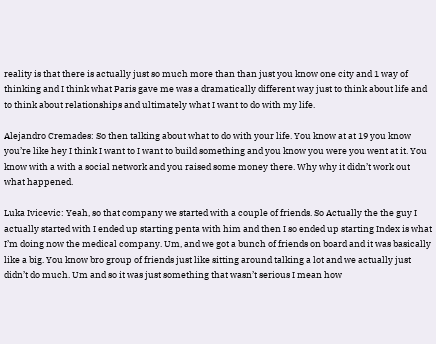reality is that there is actually just so much more than than just you know one city and 1 way of thinking and I think what Paris gave me was a dramatically different way just to think about life and to think about relationships and ultimately what I want to do with my life.

Alejandro Cremades: So then talking about what to do with your life. You know at at 19 you know you’re like hey I think I want to I want to build something and you know you were you went at it. You know with a with a social network and you raised some money there. Why why it didn’t work out what happened.

Luka Ivicevic: Yeah, so that company we started with a couple of friends. So Actually the the guy I actually started with I ended up starting penta with him and then I so ended up starting Index is what I’m doing now the medical company. Um, and we got a bunch of friends on board and it was basically like a big. You know bro group of friends just like sitting around talking a lot and we actually just didn’t do much. Um and so it was just something that wasn’t serious I mean how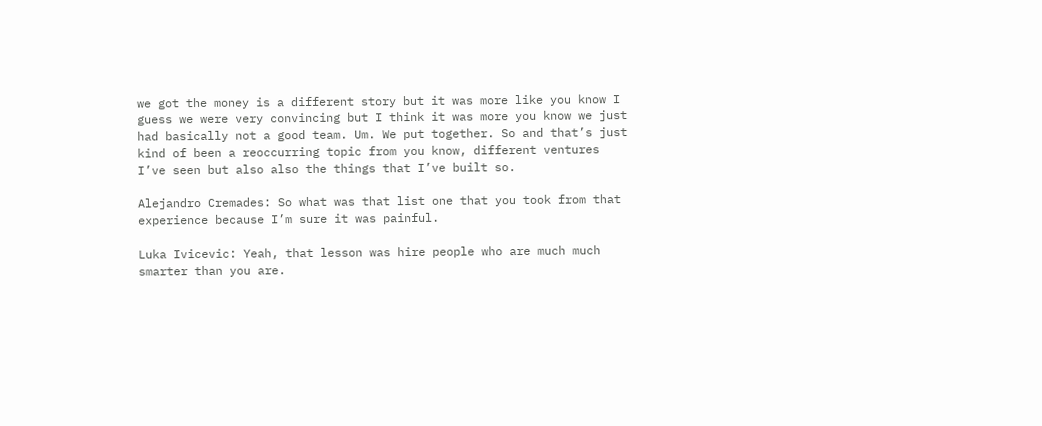we got the money is a different story but it was more like you know I guess we were very convincing but I think it was more you know we just had basically not a good team. Um. We put together. So and that’s just kind of been a reoccurring topic from you know, different ventures I’ve seen but also also the things that I’ve built so.

Alejandro Cremades: So what was that list one that you took from that experience because I’m sure it was painful.

Luka Ivicevic: Yeah, that lesson was hire people who are much much smarter than you are.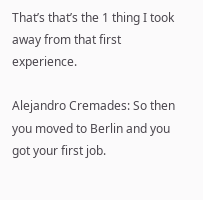That’s that’s the 1 thing I took away from that first experience.

Alejandro Cremades: So then you moved to Berlin and you got your first job.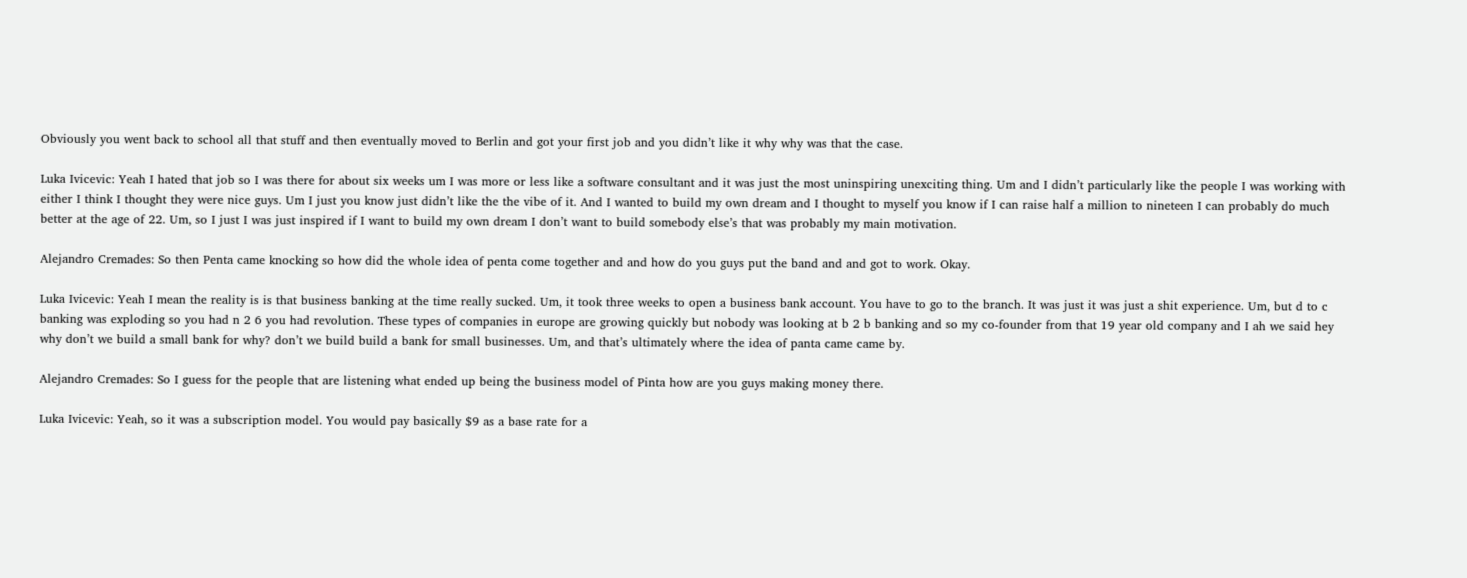Obviously you went back to school all that stuff and then eventually moved to Berlin and got your first job and you didn’t like it why why was that the case.

Luka Ivicevic: Yeah I hated that job so I was there for about six weeks um I was more or less like a software consultant and it was just the most uninspiring unexciting thing. Um and I didn’t particularly like the people I was working with either I think I thought they were nice guys. Um I just you know just didn’t like the the vibe of it. And I wanted to build my own dream and I thought to myself you know if I can raise half a million to nineteen I can probably do much better at the age of 22. Um, so I just I was just inspired if I want to build my own dream I don’t want to build somebody else’s that was probably my main motivation.

Alejandro Cremades: So then Penta came knocking so how did the whole idea of penta come together and and how do you guys put the band and and got to work. Okay.

Luka Ivicevic: Yeah I mean the reality is is that business banking at the time really sucked. Um, it took three weeks to open a business bank account. You have to go to the branch. It was just it was just a shit experience. Um, but d to c banking was exploding so you had n 2 6 you had revolution. These types of companies in europe are growing quickly but nobody was looking at b 2 b banking and so my co-founder from that 19 year old company and I ah we said hey why don’t we build a small bank for why? don’t we build build a bank for small businesses. Um, and that’s ultimately where the idea of panta came came by.

Alejandro Cremades: So I guess for the people that are listening what ended up being the business model of Pinta how are you guys making money there.

Luka Ivicevic: Yeah, so it was a subscription model. You would pay basically $9 as a base rate for a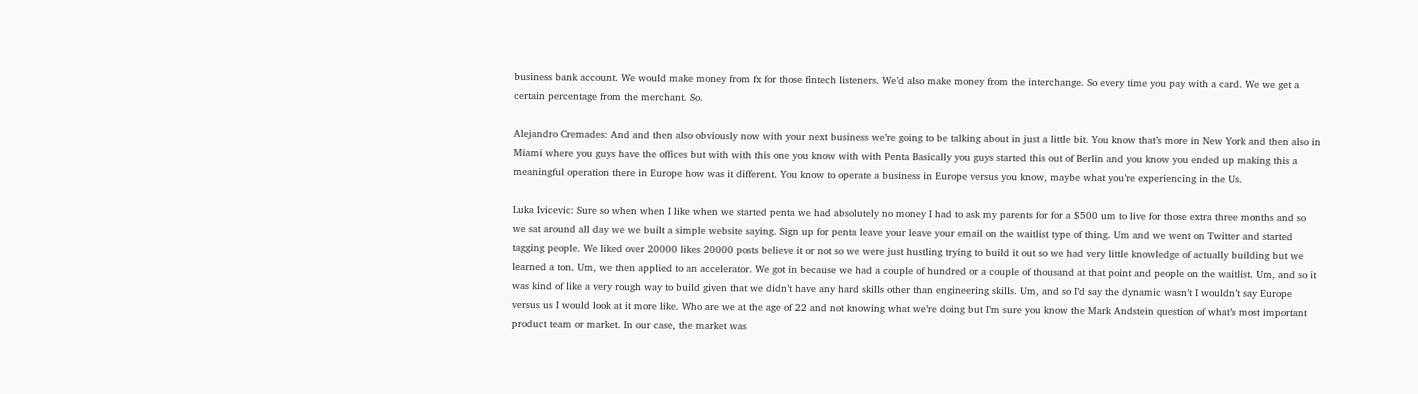business bank account. We would make money from fx for those fintech listeners. We’d also make money from the interchange. So every time you pay with a card. We we get a certain percentage from the merchant. So.

Alejandro Cremades: And and then also obviously now with your next business we’re going to be talking about in just a little bit. You know that’s more in New York and then also in Miami where you guys have the offices but with with this one you know with with Penta Basically you guys started this out of Berlin and you know you ended up making this a meaningful operation there in Europe how was it different. You know to operate a business in Europe versus you know, maybe what you’re experiencing in the Us.

Luka Ivicevic: Sure so when when I like when we started penta we had absolutely no money I had to ask my parents for for a $500 um to live for those extra three months and so we sat around all day we we built a simple website saying. Sign up for penta leave your leave your email on the waitlist type of thing. Um and we went on Twitter and started tagging people. We liked over 20000 likes 20000 posts believe it or not so we were just hustling trying to build it out so we had very little knowledge of actually building but we learned a ton. Um, we then applied to an accelerator. We got in because we had a couple of hundred or a couple of thousand at that point and people on the waitlist. Um, and so it was kind of like a very rough way to build given that we didn’t have any hard skills other than engineering skills. Um, and so I’d say the dynamic wasn’t I wouldn’t say Europe versus us I would look at it more like. Who are we at the age of 22 and not knowing what we’re doing but I’m sure you know the Mark Andstein question of what’s most important product team or market. In our case, the market was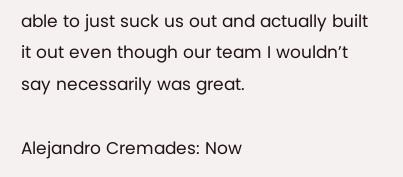able to just suck us out and actually built it out even though our team I wouldn’t say necessarily was great.

Alejandro Cremades: Now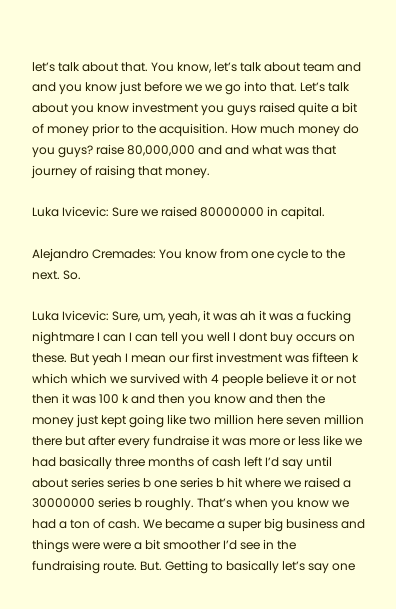let’s talk about that. You know, let’s talk about team and and you know just before we we go into that. Let’s talk about you know investment you guys raised quite a bit of money prior to the acquisition. How much money do you guys? raise 80,000,000 and and what was that journey of raising that money.

Luka Ivicevic: Sure we raised 80000000 in capital.

Alejandro Cremades: You know from one cycle to the next. So.

Luka Ivicevic: Sure, um, yeah, it was ah it was a fucking nightmare I can I can tell you well I dont buy occurs on these. But yeah I mean our first investment was fifteen k which which we survived with 4 people believe it or not then it was 100 k and then you know and then the money just kept going like two million here seven million there but after every fundraise it was more or less like we had basically three months of cash left I’d say until about series series b one series b hit where we raised a 30000000 series b roughly. That’s when you know we had a ton of cash. We became a super big business and things were were a bit smoother I’d see in the fundraising route. But. Getting to basically let’s say one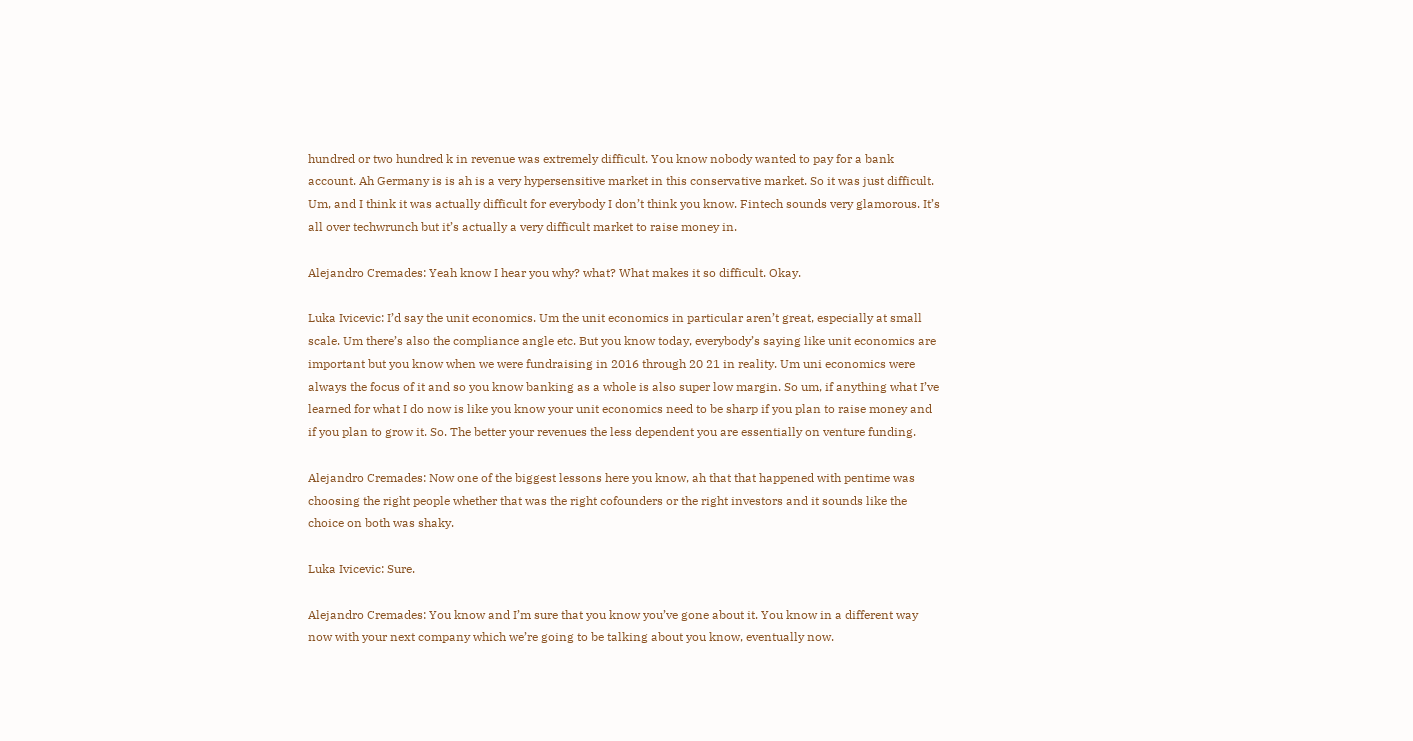hundred or two hundred k in revenue was extremely difficult. You know nobody wanted to pay for a bank account. Ah Germany is is ah is a very hypersensitive market in this conservative market. So it was just difficult. Um, and I think it was actually difficult for everybody I don’t think you know. Fintech sounds very glamorous. It’s all over techwrunch but it’s actually a very difficult market to raise money in.

Alejandro Cremades: Yeah know I hear you why? what? What makes it so difficult. Okay.

Luka Ivicevic: I’d say the unit economics. Um the unit economics in particular aren’t great, especially at small scale. Um there’s also the compliance angle etc. But you know today, everybody’s saying like unit economics are important but you know when we were fundraising in 2016 through 20 21 in reality. Um uni economics were always the focus of it and so you know banking as a whole is also super low margin. So um, if anything what I’ve learned for what I do now is like you know your unit economics need to be sharp if you plan to raise money and if you plan to grow it. So. The better your revenues the less dependent you are essentially on venture funding.

Alejandro Cremades: Now one of the biggest lessons here you know, ah that that happened with pentime was choosing the right people whether that was the right cofounders or the right investors and it sounds like the choice on both was shaky.

Luka Ivicevic: Sure.

Alejandro Cremades: You know and I’m sure that you know you’ve gone about it. You know in a different way now with your next company which we’re going to be talking about you know, eventually now.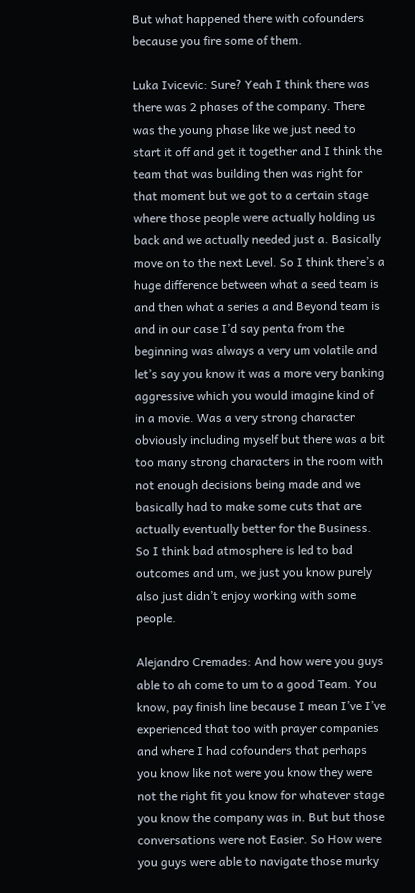But what happened there with cofounders because you fire some of them.

Luka Ivicevic: Sure? Yeah I think there was there was 2 phases of the company. There was the young phase like we just need to start it off and get it together and I think the team that was building then was right for that moment but we got to a certain stage where those people were actually holding us back and we actually needed just a. Basically move on to the next Level. So I think there’s a huge difference between what a seed team is and then what a series a and Beyond team is and in our case I’d say penta from the beginning was always a very um volatile and let’s say you know it was a more very banking aggressive which you would imagine kind of in a movie. Was a very strong character obviously including myself but there was a bit too many strong characters in the room with not enough decisions being made and we basically had to make some cuts that are actually eventually better for the Business. So I think bad atmosphere is led to bad outcomes and um, we just you know purely also just didn’t enjoy working with some people.

Alejandro Cremades: And how were you guys able to ah come to um to a good Team. You know, pay finish line because I mean I’ve I’ve experienced that too with prayer companies and where I had cofounders that perhaps you know like not were you know they were not the right fit you know for whatever stage you know the company was in. But but those conversations were not Easier. So How were you guys were able to navigate those murky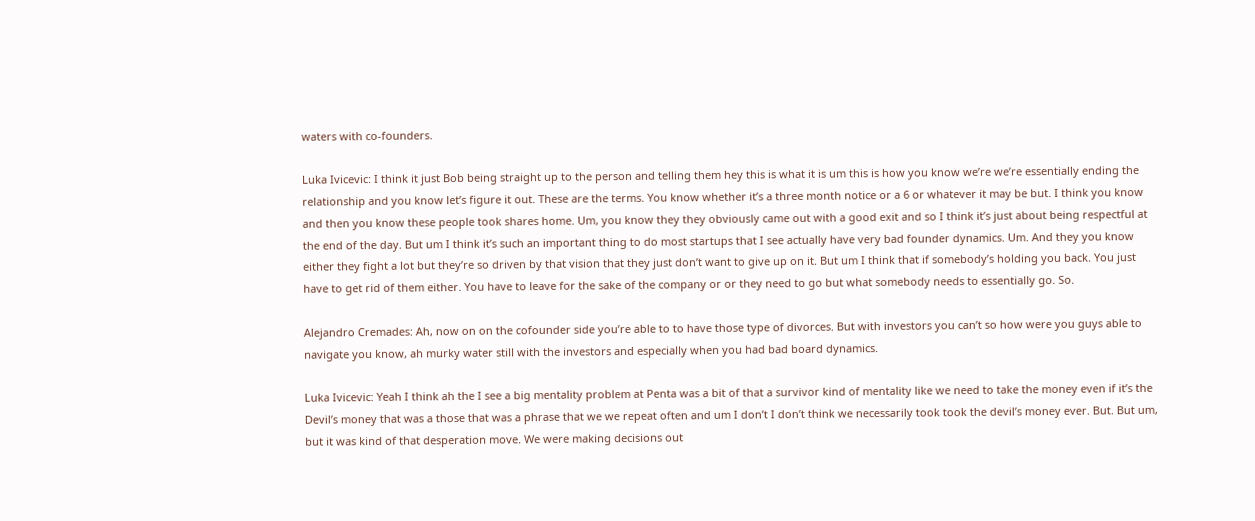waters with co-founders.

Luka Ivicevic: I think it just Bob being straight up to the person and telling them hey this is what it is um this is how you know we’re we’re essentially ending the relationship and you know let’s figure it out. These are the terms. You know whether it’s a three month notice or a 6 or whatever it may be but. I think you know and then you know these people took shares home. Um, you know they they obviously came out with a good exit and so I think it’s just about being respectful at the end of the day. But um I think it’s such an important thing to do most startups that I see actually have very bad founder dynamics. Um. And they you know either they fight a lot but they’re so driven by that vision that they just don’t want to give up on it. But um I think that if somebody’s holding you back. You just have to get rid of them either. You have to leave for the sake of the company or or they need to go but what somebody needs to essentially go. So.

Alejandro Cremades: Ah, now on on the cofounder side you’re able to to have those type of divorces. But with investors you can’t so how were you guys able to navigate you know, ah murky water still with the investors and especially when you had bad board dynamics.

Luka Ivicevic: Yeah I think ah the I see a big mentality problem at Penta was a bit of that a survivor kind of mentality like we need to take the money even if it’s the Devil’s money that was a those that was a phrase that we we repeat often and um I don’t I don’t think we necessarily took took the devil’s money ever. But. But um, but it was kind of that desperation move. We were making decisions out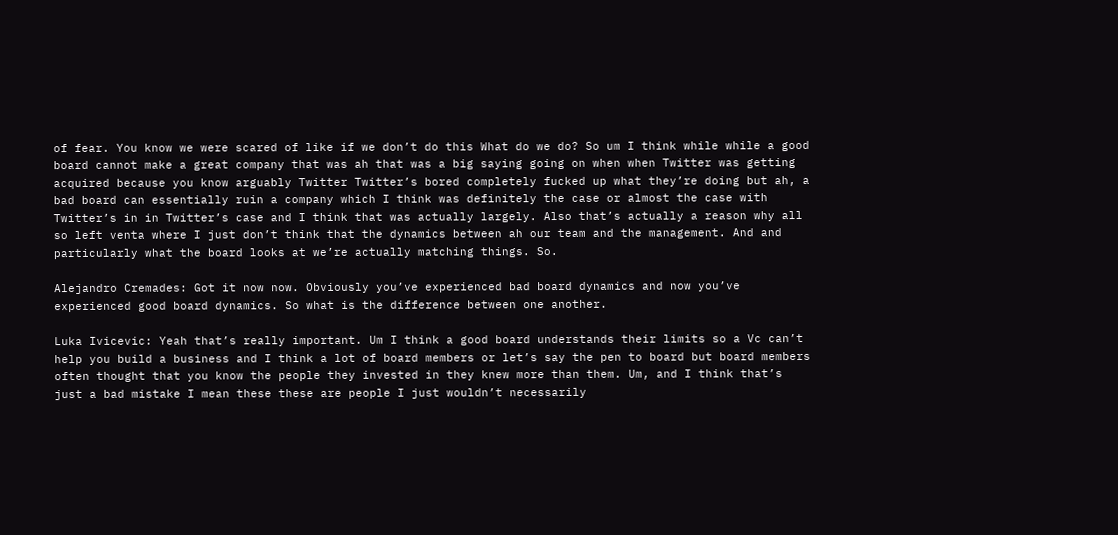of fear. You know we were scared of like if we don’t do this What do we do? So um I think while while a good board cannot make a great company that was ah that was a big saying going on when when Twitter was getting acquired because you know arguably Twitter Twitter’s bored completely fucked up what they’re doing but ah, a bad board can essentially ruin a company which I think was definitely the case or almost the case with Twitter’s in in Twitter’s case and I think that was actually largely. Also that’s actually a reason why all so left venta where I just don’t think that the dynamics between ah our team and the management. And and particularly what the board looks at we’re actually matching things. So.

Alejandro Cremades: Got it now now. Obviously you’ve experienced bad board dynamics and now you’ve experienced good board dynamics. So what is the difference between one another.

Luka Ivicevic: Yeah that’s really important. Um I think a good board understands their limits so a Vc can’t help you build a business and I think a lot of board members or let’s say the pen to board but board members often thought that you know the people they invested in they knew more than them. Um, and I think that’s just a bad mistake I mean these these are people I just wouldn’t necessarily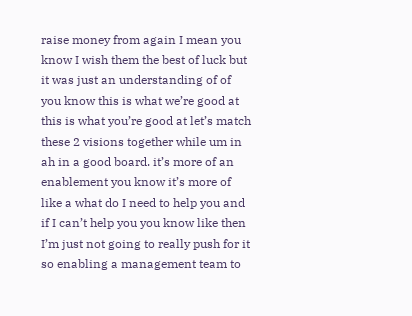raise money from again I mean you know I wish them the best of luck but it was just an understanding of of you know this is what we’re good at this is what you’re good at let’s match these 2 visions together while um in ah in a good board. it’s more of an enablement you know it’s more of like a what do I need to help you and if I can’t help you you know like then I’m just not going to really push for it so enabling a management team to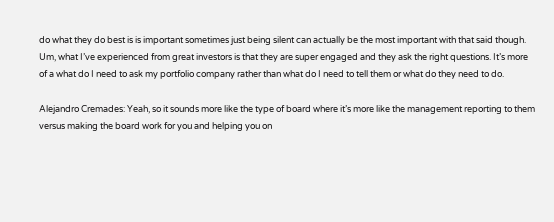do what they do best is is important sometimes just being silent can actually be the most important with that said though. Um, what I’ve experienced from great investors is that they are super engaged and they ask the right questions. It’s more of a what do I need to ask my portfolio company rather than what do I need to tell them or what do they need to do.

Alejandro Cremades: Yeah, so it sounds more like the type of board where it’s more like the management reporting to them versus making the board work for you and helping you on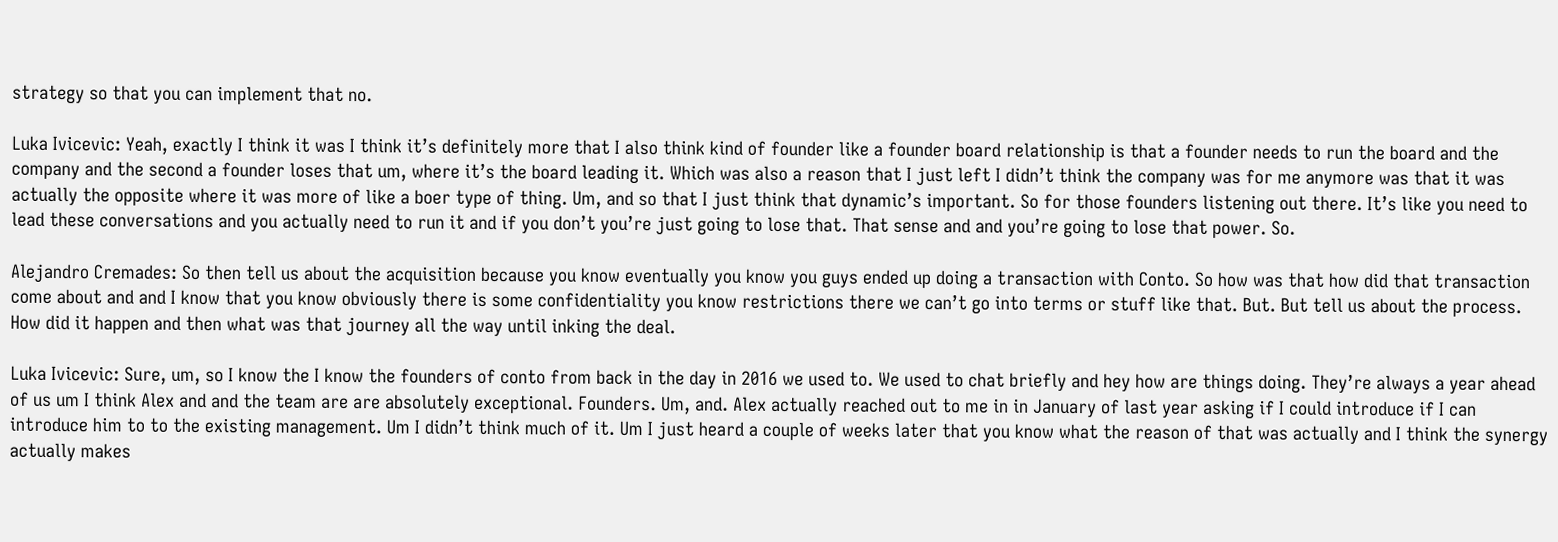strategy so that you can implement that no.

Luka Ivicevic: Yeah, exactly I think it was I think it’s definitely more that I also think kind of founder like a founder board relationship is that a founder needs to run the board and the company and the second a founder loses that um, where it’s the board leading it. Which was also a reason that I just left I didn’t think the company was for me anymore was that it was actually the opposite where it was more of like a boer type of thing. Um, and so that I just think that dynamic’s important. So for those founders listening out there. It’s like you need to lead these conversations and you actually need to run it and if you don’t you’re just going to lose that. That sense and and you’re going to lose that power. So.

Alejandro Cremades: So then tell us about the acquisition because you know eventually you know you guys ended up doing a transaction with Conto. So how was that how did that transaction come about and and I know that you know obviously there is some confidentiality you know restrictions there we can’t go into terms or stuff like that. But. But tell us about the process. How did it happen and then what was that journey all the way until inking the deal.

Luka Ivicevic: Sure, um, so I know the I know the founders of conto from back in the day in 2016 we used to. We used to chat briefly and hey how are things doing. They’re always a year ahead of us um I think Alex and and the team are are absolutely exceptional. Founders. Um, and. Alex actually reached out to me in in January of last year asking if I could introduce if I can introduce him to to the existing management. Um I didn’t think much of it. Um I just heard a couple of weeks later that you know what the reason of that was actually and I think the synergy actually makes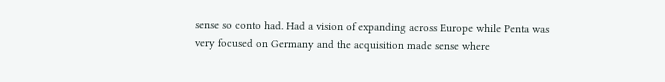sense so conto had. Had a vision of expanding across Europe while Penta was very focused on Germany and the acquisition made sense where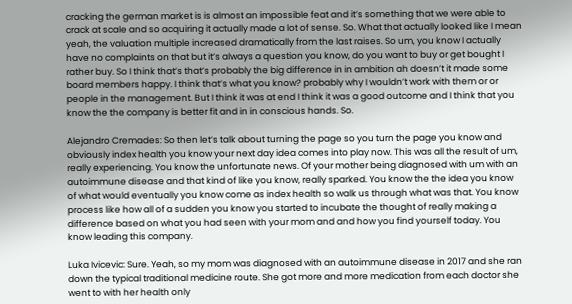cracking the german market is is almost an impossible feat and it’s something that we were able to crack at scale and so acquiring it actually made a lot of sense. So. What that actually looked like I mean yeah, the valuation multiple increased dramatically from the last raises. So um, you know I actually have no complaints on that but it’s always a question you know, do you want to buy or get bought I rather buy. So I think that’s that’s probably the big difference in in ambition ah doesn’t it made some board members happy. I think that’s what you know? probably why I wouldn’t work with them or or people in the management. But I think it was at end I think it was a good outcome and I think that you know the the company is better fit and in in conscious hands. So.

Alejandro Cremades: So then let’s talk about turning the page so you turn the page you know and obviously index health you know your next day idea comes into play now. This was all the result of um, really experiencing. You know the unfortunate news. Of your mother being diagnosed with um with an autoimmune disease and that kind of like you know, really sparked. You know the the idea you know of what would eventually you know come as index health so walk us through what was that. You know process like how all of a sudden you know you started to incubate the thought of really making a difference based on what you had seen with your mom and and how you find yourself today. You know leading this company.

Luka Ivicevic: Sure. Yeah, so my mom was diagnosed with an autoimmune disease in 2017 and she ran down the typical traditional medicine route. She got more and more medication from each doctor she went to with her health only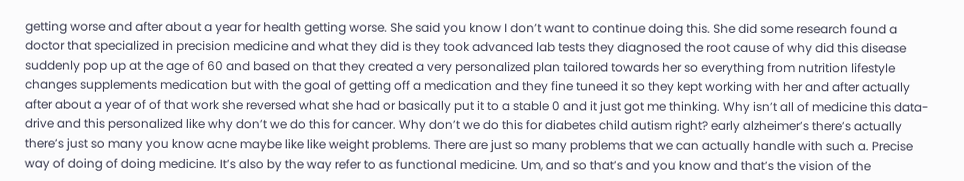getting worse and after about a year for health getting worse. She said you know I don’t want to continue doing this. She did some research found a doctor that specialized in precision medicine and what they did is they took advanced lab tests they diagnosed the root cause of why did this disease suddenly pop up at the age of 60 and based on that they created a very personalized plan tailored towards her so everything from nutrition lifestyle changes supplements medication but with the goal of getting off a medication and they fine tuneed it so they kept working with her and after actually after about a year of of that work she reversed what she had or basically put it to a stable 0 and it just got me thinking. Why isn’t all of medicine this data-drive and this personalized like why don’t we do this for cancer. Why don’t we do this for diabetes child autism right? early alzheimer’s there’s actually there’s just so many you know acne maybe like like weight problems. There are just so many problems that we can actually handle with such a. Precise way of doing of doing medicine. It’s also by the way refer to as functional medicine. Um, and so that’s and you know and that’s the vision of the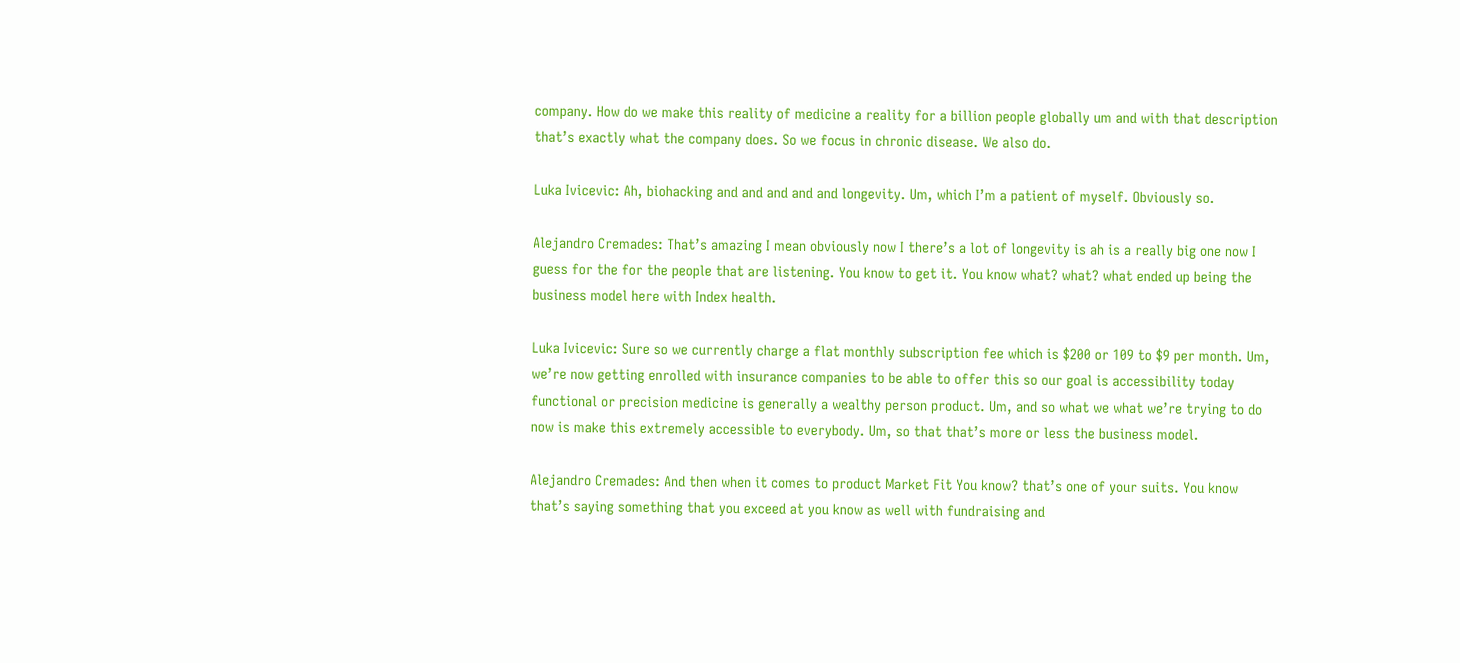company. How do we make this reality of medicine a reality for a billion people globally um and with that description that’s exactly what the company does. So we focus in chronic disease. We also do.

Luka Ivicevic: Ah, biohacking and and and and and longevity. Um, which I’m a patient of myself. Obviously so.

Alejandro Cremades: That’s amazing I mean obviously now I there’s a lot of longevity is ah is a really big one now I guess for the for the people that are listening. You know to get it. You know what? what? what ended up being the business model here with Index health.

Luka Ivicevic: Sure so we currently charge a flat monthly subscription fee which is $200 or 109 to $9 per month. Um, we’re now getting enrolled with insurance companies to be able to offer this so our goal is accessibility today functional or precision medicine is generally a wealthy person product. Um, and so what we what we’re trying to do now is make this extremely accessible to everybody. Um, so that that’s more or less the business model.

Alejandro Cremades: And then when it comes to product Market Fit You know? that’s one of your suits. You know that’s saying something that you exceed at you know as well with fundraising and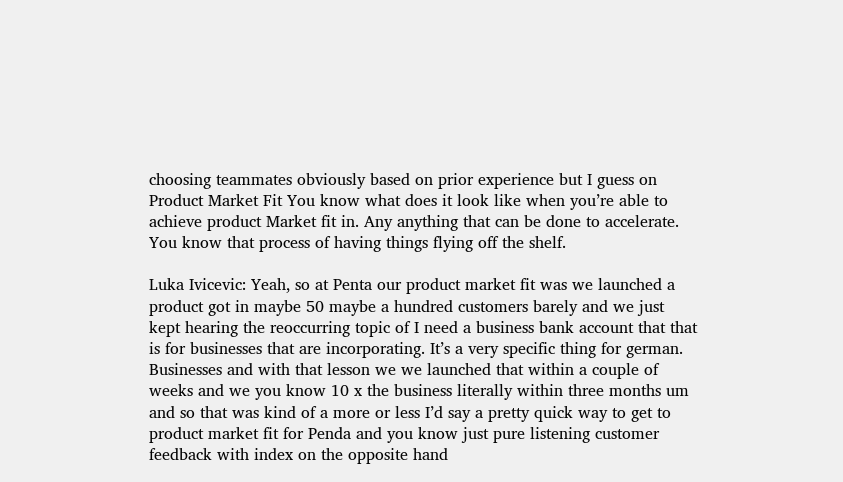choosing teammates obviously based on prior experience but I guess on Product Market Fit You know what does it look like when you’re able to achieve product Market fit in. Any anything that can be done to accelerate. You know that process of having things flying off the shelf.

Luka Ivicevic: Yeah, so at Penta our product market fit was we launched a product got in maybe 50 maybe a hundred customers barely and we just kept hearing the reoccurring topic of I need a business bank account that that is for businesses that are incorporating. It’s a very specific thing for german. Businesses and with that lesson we we launched that within a couple of weeks and we you know 10 x the business literally within three months um and so that was kind of a more or less I’d say a pretty quick way to get to product market fit for Penda and you know just pure listening customer feedback with index on the opposite hand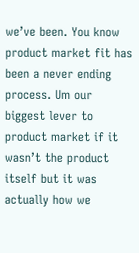we’ve been. You know product market fit has been a never ending process. Um our biggest lever to product market if it wasn’t the product itself but it was actually how we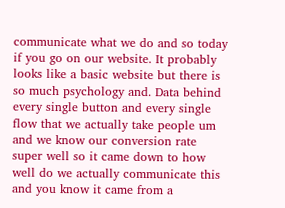communicate what we do and so today if you go on our website. It probably looks like a basic website but there is so much psychology and. Data behind every single button and every single flow that we actually take people um and we know our conversion rate super well so it came down to how well do we actually communicate this and you know it came from a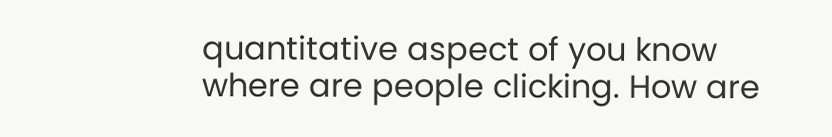quantitative aspect of you know where are people clicking. How are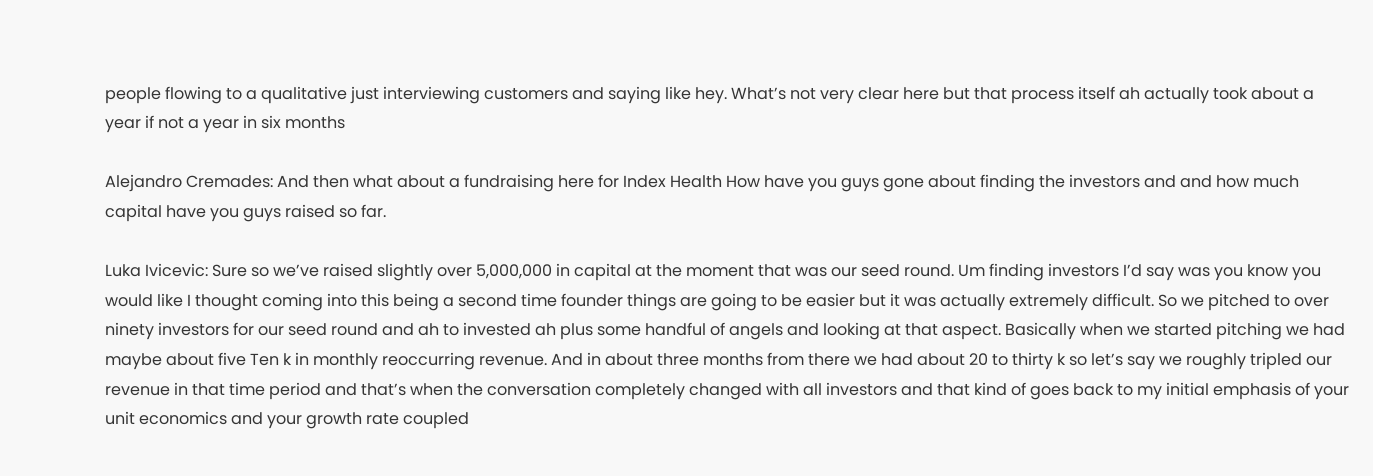people flowing to a qualitative just interviewing customers and saying like hey. What’s not very clear here but that process itself ah actually took about a year if not a year in six months

Alejandro Cremades: And then what about a fundraising here for Index Health How have you guys gone about finding the investors and and how much capital have you guys raised so far.

Luka Ivicevic: Sure so we’ve raised slightly over 5,000,000 in capital at the moment that was our seed round. Um finding investors I’d say was you know you would like I thought coming into this being a second time founder things are going to be easier but it was actually extremely difficult. So we pitched to over ninety investors for our seed round and ah to invested ah plus some handful of angels and looking at that aspect. Basically when we started pitching we had maybe about five Ten k in monthly reoccurring revenue. And in about three months from there we had about 20 to thirty k so let’s say we roughly tripled our revenue in that time period and that’s when the conversation completely changed with all investors and that kind of goes back to my initial emphasis of your unit economics and your growth rate coupled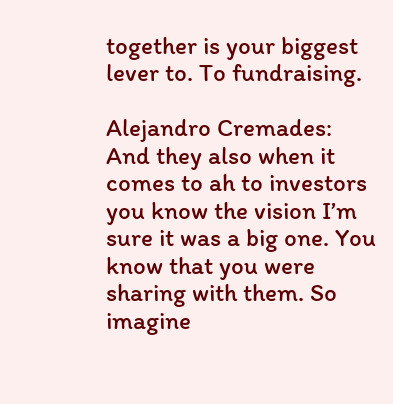together is your biggest lever to. To fundraising.

Alejandro Cremades: And they also when it comes to ah to investors you know the vision I’m sure it was a big one. You know that you were sharing with them. So imagine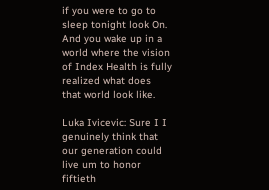if you were to go to sleep tonight look On. And you wake up in a world where the vision of Index Health is fully realized what does that world look like.

Luka Ivicevic: Sure I I genuinely think that our generation could live um to honor fiftieth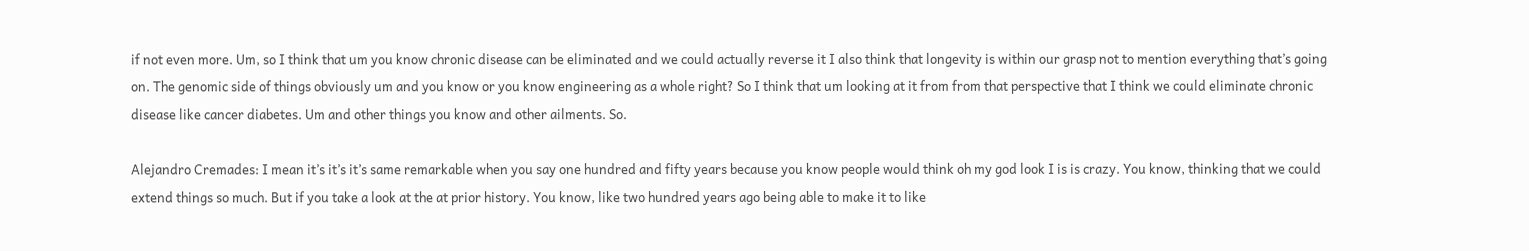if not even more. Um, so I think that um you know chronic disease can be eliminated and we could actually reverse it I also think that longevity is within our grasp not to mention everything that’s going on. The genomic side of things obviously um and you know or you know engineering as a whole right? So I think that um looking at it from from that perspective that I think we could eliminate chronic disease like cancer diabetes. Um and other things you know and other ailments. So.

Alejandro Cremades: I mean it’s it’s it’s same remarkable when you say one hundred and fifty years because you know people would think oh my god look I is is crazy. You know, thinking that we could extend things so much. But if you take a look at the at prior history. You know, like two hundred years ago being able to make it to like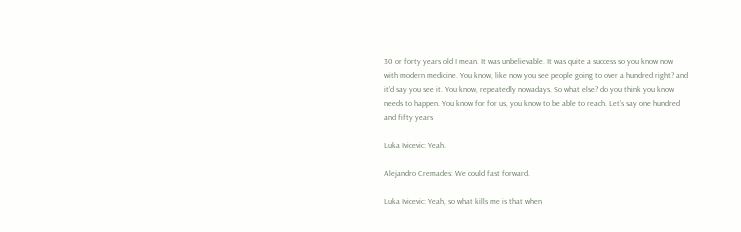30 or forty years old I mean. It was unbelievable. It was quite a success so you know now with modern medicine. You know, like now you see people going to over a hundred right? and it’d say you see it. You know, repeatedly nowadays. So what else? do you think you know needs to happen. You know for for us, you know to be able to reach. Let’s say one hundred and fifty years

Luka Ivicevic: Yeah.

Alejandro Cremades: We could fast forward.

Luka Ivicevic: Yeah, so what kills me is that when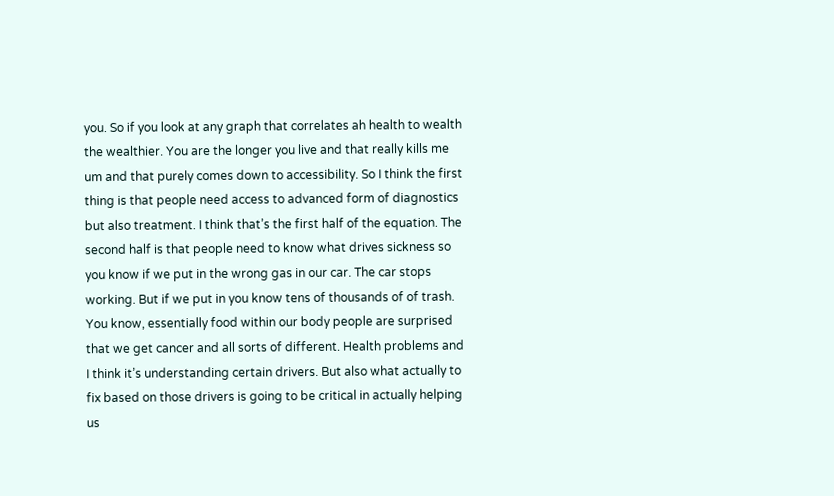you. So if you look at any graph that correlates ah health to wealth the wealthier. You are the longer you live and that really kills me um and that purely comes down to accessibility. So I think the first thing is that people need access to advanced form of diagnostics but also treatment. I think that’s the first half of the equation. The second half is that people need to know what drives sickness so you know if we put in the wrong gas in our car. The car stops working. But if we put in you know tens of thousands of of trash. You know, essentially food within our body people are surprised that we get cancer and all sorts of different. Health problems and I think it’s understanding certain drivers. But also what actually to fix based on those drivers is going to be critical in actually helping us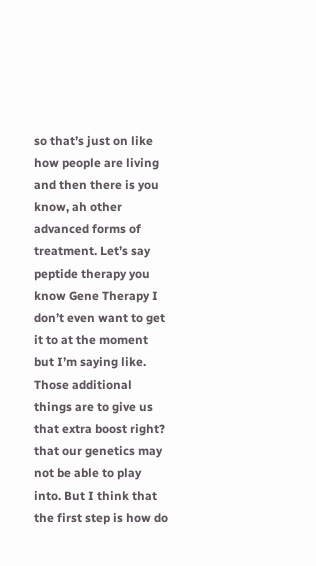so that’s just on like how people are living and then there is you know, ah other advanced forms of treatment. Let’s say peptide therapy you know Gene Therapy I don’t even want to get it to at the moment but I’m saying like. Those additional things are to give us that extra boost right? that our genetics may not be able to play into. But I think that the first step is how do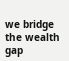we bridge the wealth gap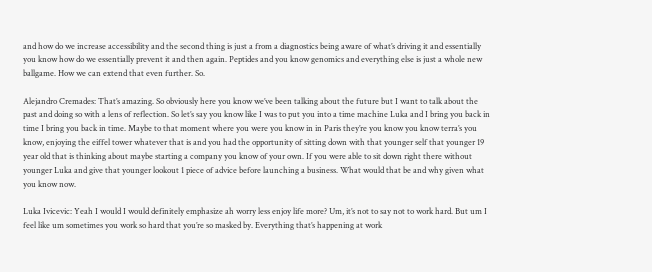and how do we increase accessibility and the second thing is just a from a diagnostics being aware of what’s driving it and essentially you know how do we essentially prevent it and then again. Peptides and you know genomics and everything else is just a whole new ballgame. How we can extend that even further. So.

Alejandro Cremades: That’s amazing. So obviously here you know we’ve been talking about the future but I want to talk about the past and doing so with a lens of reflection. So let’s say you know like I was to put you into a time machine Luka and I bring you back in time I bring you back in time. Maybe to that moment where you were you know in in Paris they’re you know you know terra’s you know, enjoying the eiffel tower whatever that is and you had the opportunity of sitting down with that younger self that younger 19 year old that is thinking about maybe starting a company you know of your own. If you were able to sit down right there without younger Luka and give that younger lookout 1 piece of advice before launching a business. What would that be and why given what you know now.

Luka Ivicevic: Yeah I would I would definitely emphasize ah worry less enjoy life more? Um, it’s not to say not to work hard. But um I feel like um sometimes you work so hard that you’re so masked by. Everything that’s happening at work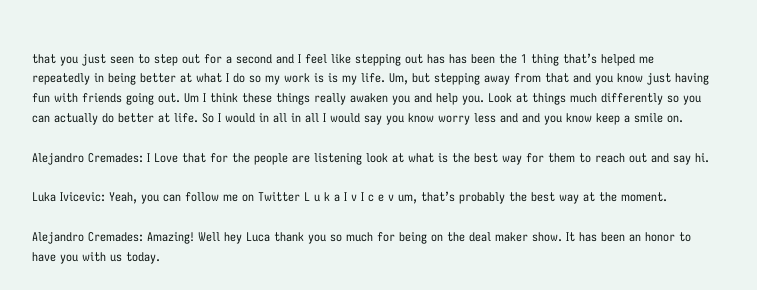that you just seen to step out for a second and I feel like stepping out has has been the 1 thing that’s helped me repeatedly in being better at what I do so my work is is my life. Um, but stepping away from that and you know just having fun with friends going out. Um I think these things really awaken you and help you. Look at things much differently so you can actually do better at life. So I would in all in all I would say you know worry less and and you know keep a smile on.

Alejandro Cremades: I Love that for the people are listening look at what is the best way for them to reach out and say hi.

Luka Ivicevic: Yeah, you can follow me on Twitter L u k a I v I c e v um, that’s probably the best way at the moment.

Alejandro Cremades: Amazing! Well hey Luca thank you so much for being on the deal maker show. It has been an honor to have you with us today.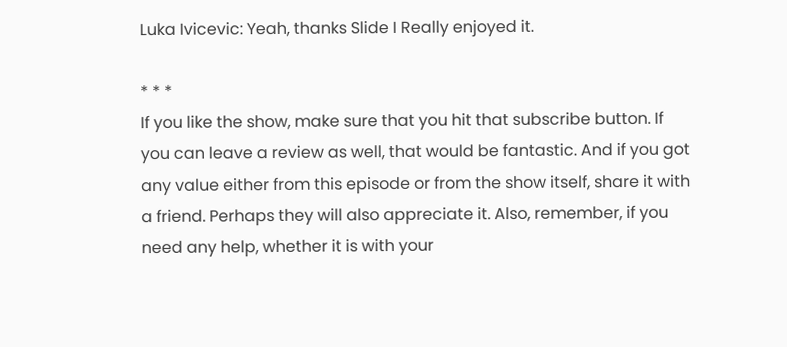Luka Ivicevic: Yeah, thanks Slide I Really enjoyed it.

* * *
If you like the show, make sure that you hit that subscribe button. If you can leave a review as well, that would be fantastic. And if you got any value either from this episode or from the show itself, share it with a friend. Perhaps they will also appreciate it. Also, remember, if you need any help, whether it is with your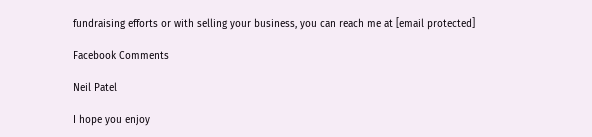fundraising efforts or with selling your business, you can reach me at [email protected]

Facebook Comments

Neil Patel

I hope you enjoy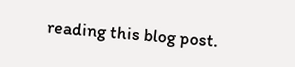reading this blog post.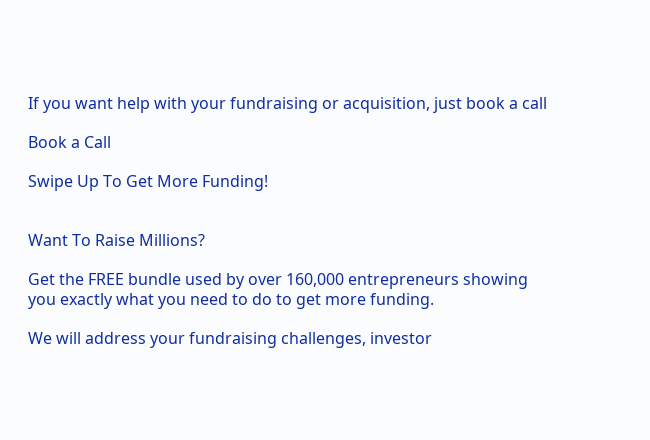If you want help with your fundraising or acquisition, just book a call

Book a Call

Swipe Up To Get More Funding!


Want To Raise Millions?

Get the FREE bundle used by over 160,000 entrepreneurs showing you exactly what you need to do to get more funding.

We will address your fundraising challenges, investor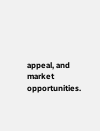appeal, and market opportunities.